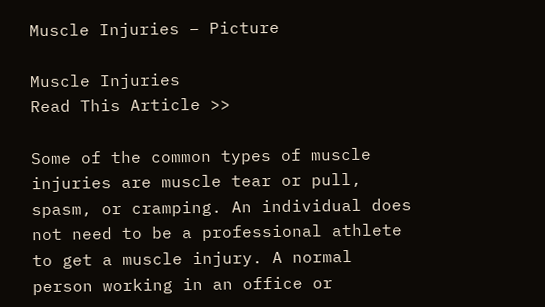Muscle Injuries – Picture

Muscle Injuries
Read This Article >>

Some of the common types of muscle injuries are muscle tear or pull, spasm, or cramping. An individual does not need to be a professional athlete to get a muscle injury. A normal person working in an office or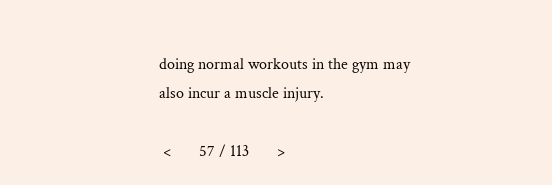doing normal workouts in the gym may also incur a muscle injury.

 <       57 / 113       >